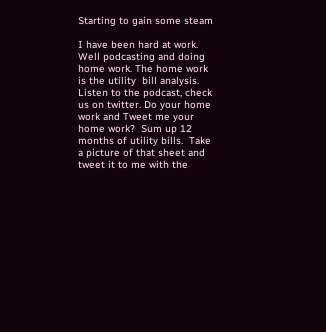Starting to gain some steam

I have been hard at work.  Well podcasting and doing home work. The home work is the utility  bill analysis.  Listen to the podcast, check us on twitter. Do your home work and Tweet me your home work?  Sum up 12 months of utility bills.  Take a picture of that sheet and tweet it to me with the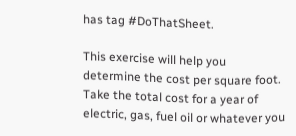has tag #DoThatSheet.

This exercise will help you determine the cost per square foot.  Take the total cost for a year of electric, gas, fuel oil or whatever you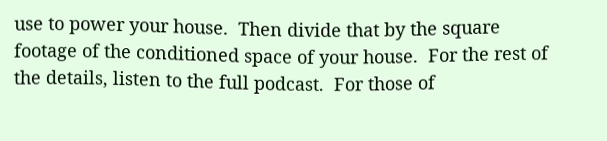use to power your house.  Then divide that by the square footage of the conditioned space of your house.  For the rest of the details, listen to the full podcast.  For those of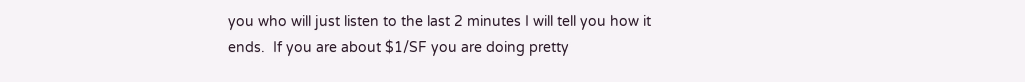you who will just listen to the last 2 minutes I will tell you how it ends.  If you are about $1/SF you are doing pretty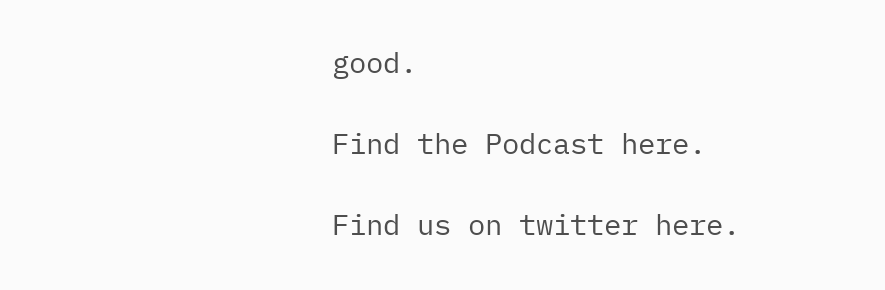good.

Find the Podcast here.

Find us on twitter here.